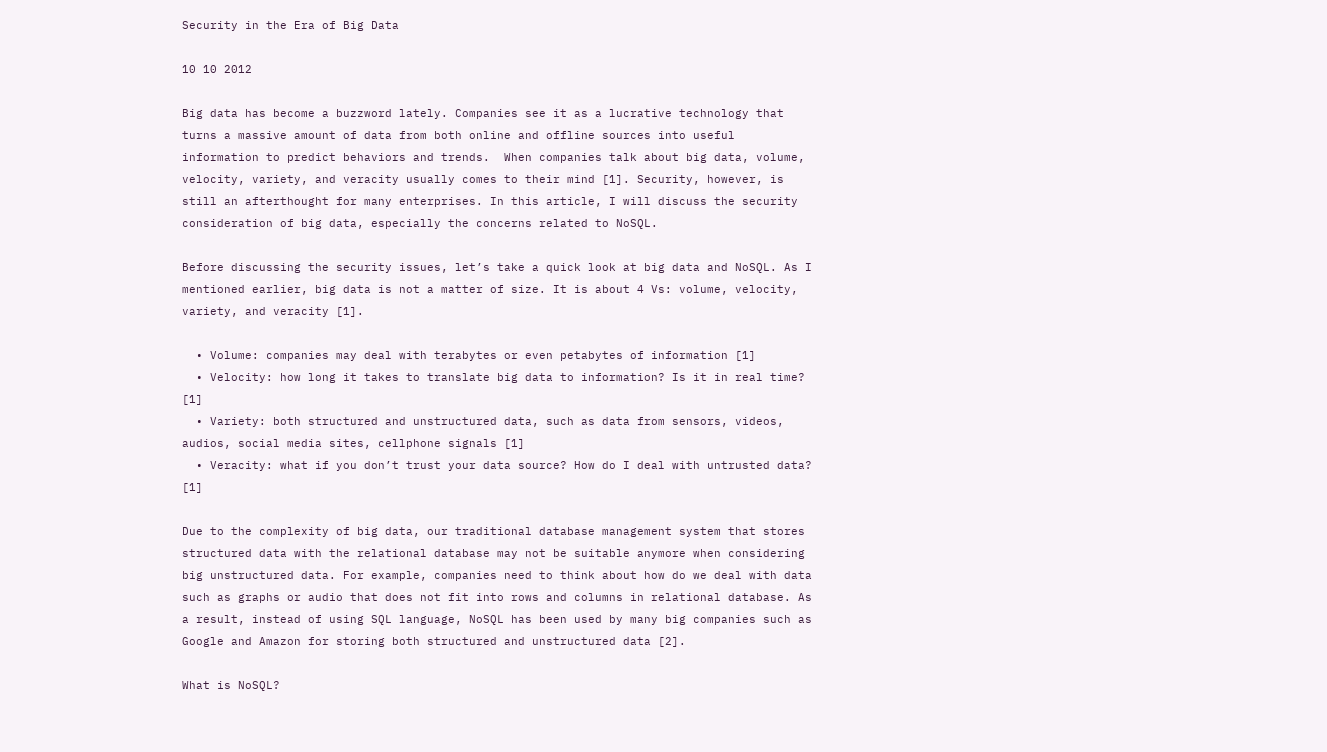Security in the Era of Big Data

10 10 2012

Big data has become a buzzword lately. Companies see it as a lucrative technology that turns a massive amount of data from both online and offline sources into useful information to predict behaviors and trends.  When companies talk about big data, volume, velocity, variety, and veracity usually comes to their mind [1]. Security, however, is still an afterthought for many enterprises. In this article, I will discuss the security consideration of big data, especially the concerns related to NoSQL.

Before discussing the security issues, let’s take a quick look at big data and NoSQL. As I mentioned earlier, big data is not a matter of size. It is about 4 Vs: volume, velocity, variety, and veracity [1].

  • Volume: companies may deal with terabytes or even petabytes of information [1]
  • Velocity: how long it takes to translate big data to information? Is it in real time? [1]
  • Variety: both structured and unstructured data, such as data from sensors, videos, audios, social media sites, cellphone signals [1]
  • Veracity: what if you don’t trust your data source? How do I deal with untrusted data? [1]

Due to the complexity of big data, our traditional database management system that stores structured data with the relational database may not be suitable anymore when considering big unstructured data. For example, companies need to think about how do we deal with data such as graphs or audio that does not fit into rows and columns in relational database. As a result, instead of using SQL language, NoSQL has been used by many big companies such as Google and Amazon for storing both structured and unstructured data [2].

What is NoSQL?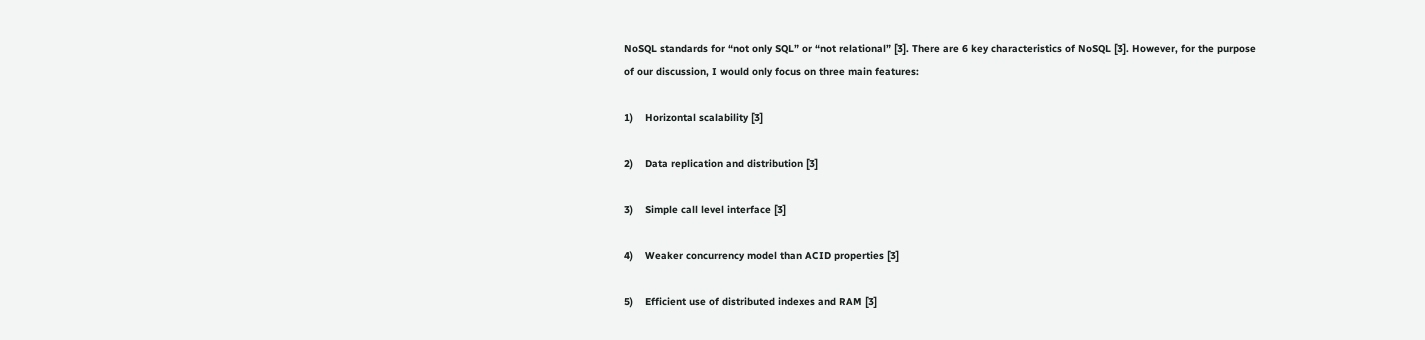NoSQL standards for “not only SQL” or “not relational” [3]. There are 6 key characteristics of NoSQL [3]. However, for the purpose of our discussion, I would only focus on three main features:

1)    Horizontal scalability [3]

2)    Data replication and distribution [3]

3)    Simple call level interface [3]

4)    Weaker concurrency model than ACID properties [3]

5)    Efficient use of distributed indexes and RAM [3]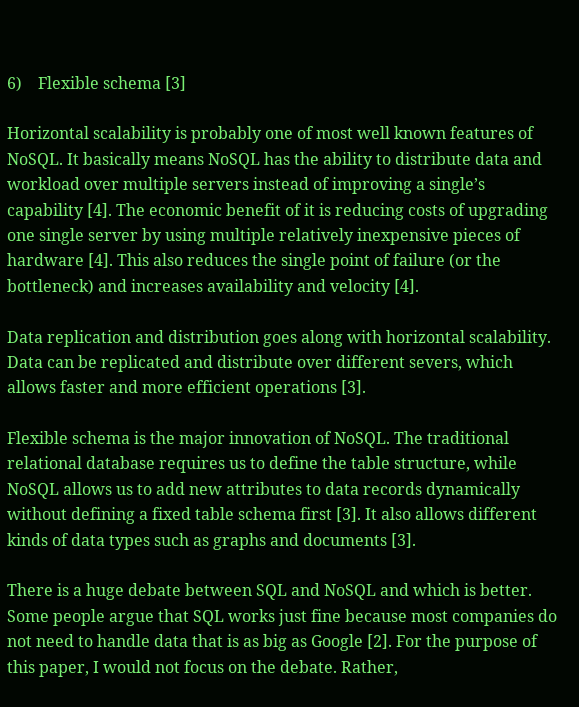6)    Flexible schema [3]

Horizontal scalability is probably one of most well known features of NoSQL. It basically means NoSQL has the ability to distribute data and workload over multiple servers instead of improving a single’s capability [4]. The economic benefit of it is reducing costs of upgrading one single server by using multiple relatively inexpensive pieces of hardware [4]. This also reduces the single point of failure (or the bottleneck) and increases availability and velocity [4].

Data replication and distribution goes along with horizontal scalability. Data can be replicated and distribute over different severs, which allows faster and more efficient operations [3].

Flexible schema is the major innovation of NoSQL. The traditional relational database requires us to define the table structure, while NoSQL allows us to add new attributes to data records dynamically without defining a fixed table schema first [3]. It also allows different kinds of data types such as graphs and documents [3].

There is a huge debate between SQL and NoSQL and which is better. Some people argue that SQL works just fine because most companies do not need to handle data that is as big as Google [2]. For the purpose of this paper, I would not focus on the debate. Rather,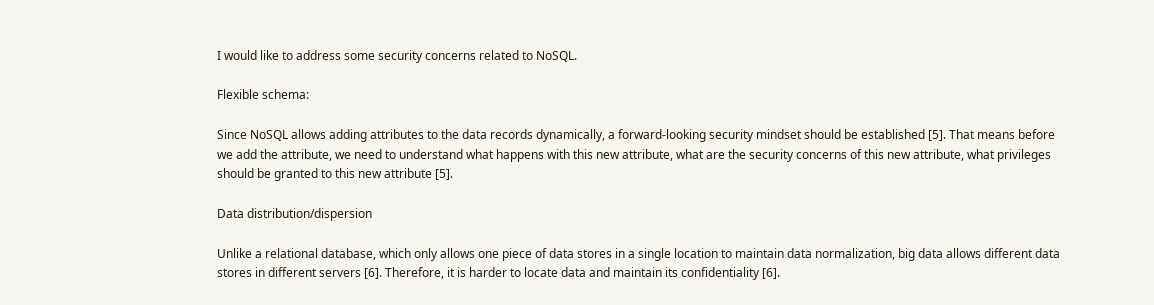I would like to address some security concerns related to NoSQL.

Flexible schema:

Since NoSQL allows adding attributes to the data records dynamically, a forward-looking security mindset should be established [5]. That means before we add the attribute, we need to understand what happens with this new attribute, what are the security concerns of this new attribute, what privileges should be granted to this new attribute [5].

Data distribution/dispersion

Unlike a relational database, which only allows one piece of data stores in a single location to maintain data normalization, big data allows different data stores in different servers [6]. Therefore, it is harder to locate data and maintain its confidentiality [6].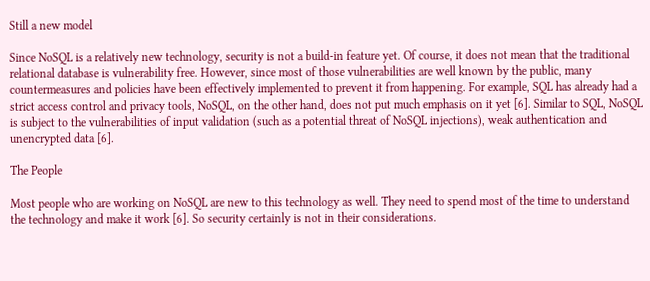Still a new model

Since NoSQL is a relatively new technology, security is not a build-in feature yet. Of course, it does not mean that the traditional relational database is vulnerability free. However, since most of those vulnerabilities are well known by the public, many countermeasures and policies have been effectively implemented to prevent it from happening. For example, SQL has already had a strict access control and privacy tools, NoSQL, on the other hand, does not put much emphasis on it yet [6]. Similar to SQL, NoSQL is subject to the vulnerabilities of input validation (such as a potential threat of NoSQL injections), weak authentication and unencrypted data [6].

The People

Most people who are working on NoSQL are new to this technology as well. They need to spend most of the time to understand the technology and make it work [6]. So security certainly is not in their considerations.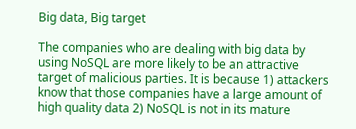Big data, Big target

The companies who are dealing with big data by using NoSQL are more likely to be an attractive target of malicious parties. It is because 1) attackers know that those companies have a large amount of high quality data 2) NoSQL is not in its mature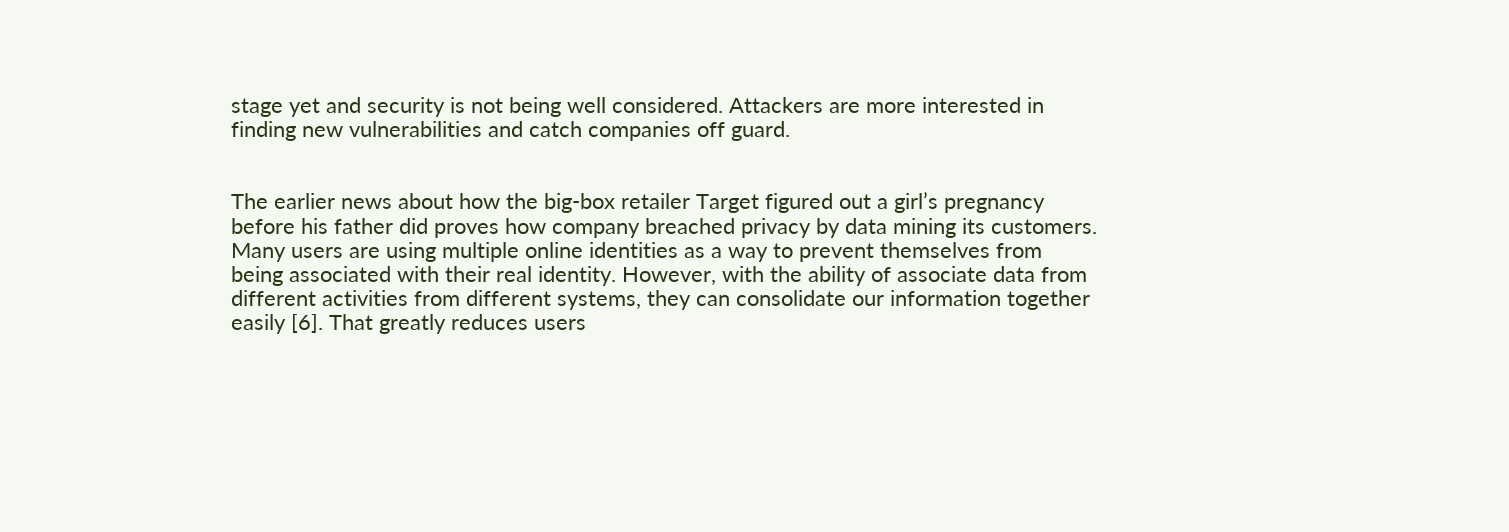stage yet and security is not being well considered. Attackers are more interested in finding new vulnerabilities and catch companies off guard.


The earlier news about how the big-box retailer Target figured out a girl’s pregnancy before his father did proves how company breached privacy by data mining its customers. Many users are using multiple online identities as a way to prevent themselves from being associated with their real identity. However, with the ability of associate data from different activities from different systems, they can consolidate our information together easily [6]. That greatly reduces users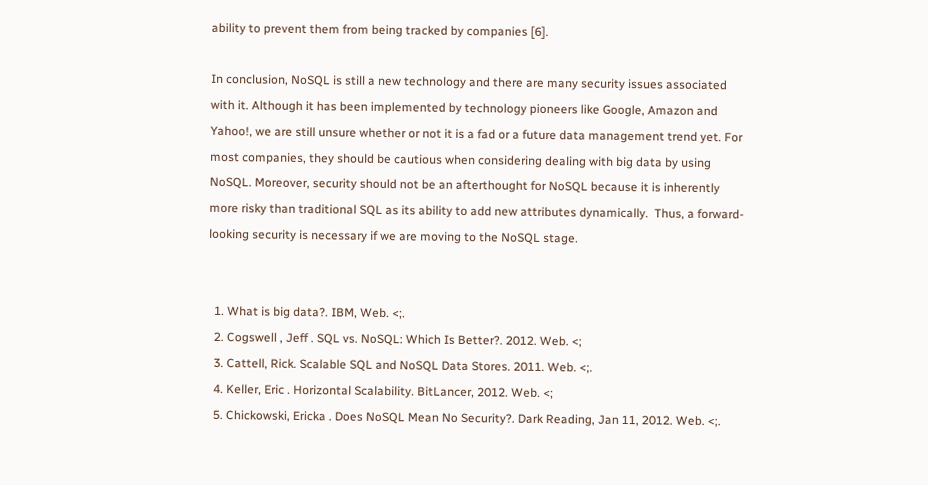ability to prevent them from being tracked by companies [6].

In conclusion, NoSQL is still a new technology and there are many security issues associated with it. Although it has been implemented by technology pioneers like Google, Amazon and Yahoo!, we are still unsure whether or not it is a fad or a future data management trend yet. For most companies, they should be cautious when considering dealing with big data by using NoSQL. Moreover, security should not be an afterthought for NoSQL because it is inherently more risky than traditional SQL as its ability to add new attributes dynamically.  Thus, a forward-looking security is necessary if we are moving to the NoSQL stage.


  1. What is big data?. IBM, Web. <;.
  2. Cogswell , Jeff . SQL vs. NoSQL: Which Is Better?. 2012. Web. <;
  3. Cattell, Rick. Scalable SQL and NoSQL Data Stores. 2011. Web. <;.
  4. Keller, Eric . Horizontal Scalability. BitLancer, 2012. Web. <;
  5. Chickowski, Ericka . Does NoSQL Mean No Security?. Dark Reading, Jan 11, 2012. Web. <;.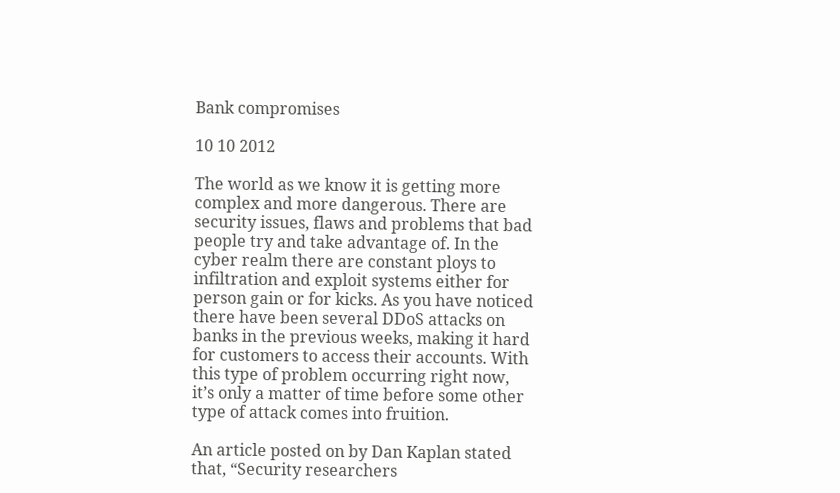Bank compromises

10 10 2012

The world as we know it is getting more complex and more dangerous. There are security issues, flaws and problems that bad people try and take advantage of. In the cyber realm there are constant ploys to infiltration and exploit systems either for person gain or for kicks. As you have noticed there have been several DDoS attacks on banks in the previous weeks, making it hard for customers to access their accounts. With this type of problem occurring right now, it’s only a matter of time before some other type of attack comes into fruition.

An article posted on by Dan Kaplan stated that, “Security researchers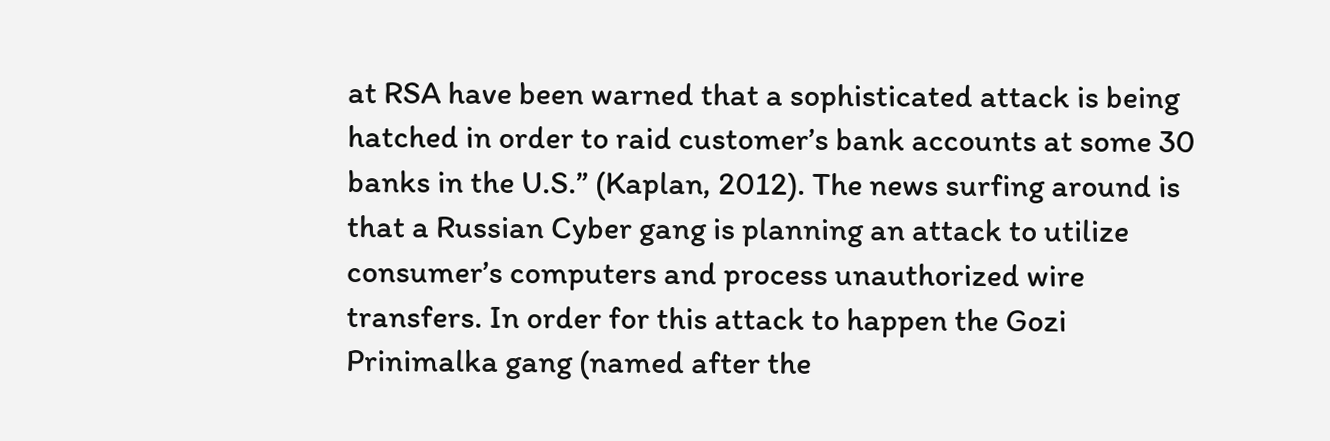at RSA have been warned that a sophisticated attack is being hatched in order to raid customer’s bank accounts at some 30 banks in the U.S.” (Kaplan, 2012). The news surfing around is that a Russian Cyber gang is planning an attack to utilize consumer’s computers and process unauthorized wire transfers. In order for this attack to happen the Gozi Prinimalka gang (named after the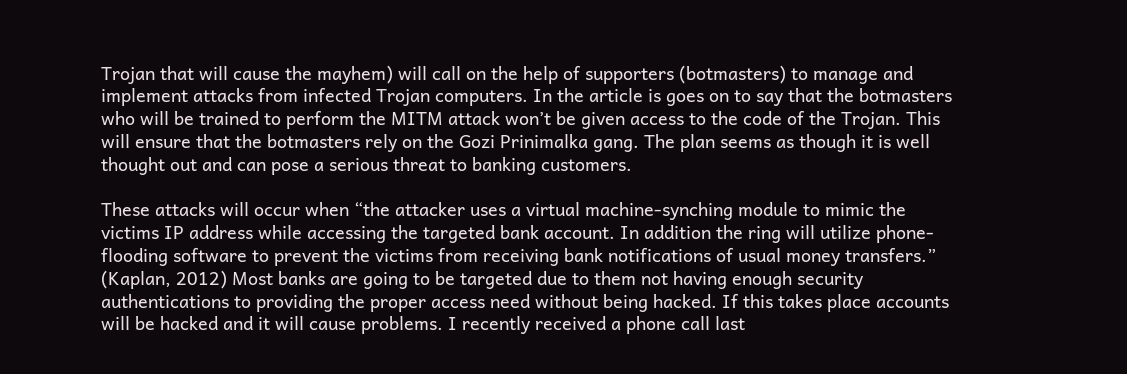Trojan that will cause the mayhem) will call on the help of supporters (botmasters) to manage and implement attacks from infected Trojan computers. In the article is goes on to say that the botmasters who will be trained to perform the MITM attack won’t be given access to the code of the Trojan. This will ensure that the botmasters rely on the Gozi Prinimalka gang. The plan seems as though it is well thought out and can pose a serious threat to banking customers.

These attacks will occur when “the attacker uses a virtual machine-synching module to mimic the victims IP address while accessing the targeted bank account. In addition the ring will utilize phone-flooding software to prevent the victims from receiving bank notifications of usual money transfers.” (Kaplan, 2012) Most banks are going to be targeted due to them not having enough security authentications to providing the proper access need without being hacked. If this takes place accounts will be hacked and it will cause problems. I recently received a phone call last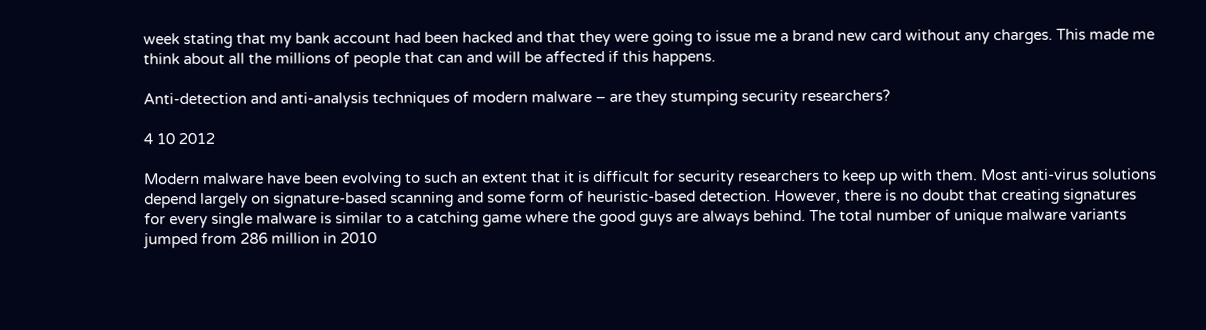week stating that my bank account had been hacked and that they were going to issue me a brand new card without any charges. This made me think about all the millions of people that can and will be affected if this happens.

Anti-detection and anti-analysis techniques of modern malware – are they stumping security researchers?

4 10 2012

Modern malware have been evolving to such an extent that it is difficult for security researchers to keep up with them. Most anti-virus solutions depend largely on signature-based scanning and some form of heuristic-based detection. However, there is no doubt that creating signatures for every single malware is similar to a catching game where the good guys are always behind. The total number of unique malware variants jumped from 286 million in 2010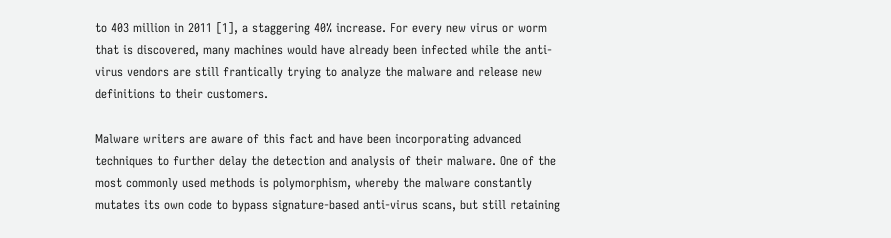to 403 million in 2011 [1], a staggering 40% increase. For every new virus or worm that is discovered, many machines would have already been infected while the anti-virus vendors are still frantically trying to analyze the malware and release new definitions to their customers.

Malware writers are aware of this fact and have been incorporating advanced techniques to further delay the detection and analysis of their malware. One of the most commonly used methods is polymorphism, whereby the malware constantly mutates its own code to bypass signature-based anti-virus scans, but still retaining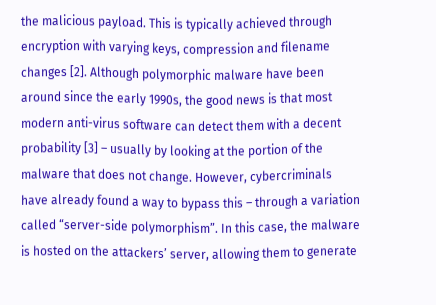the malicious payload. This is typically achieved through encryption with varying keys, compression and filename changes [2]. Although polymorphic malware have been around since the early 1990s, the good news is that most modern anti-virus software can detect them with a decent probability [3] – usually by looking at the portion of the malware that does not change. However, cybercriminals have already found a way to bypass this – through a variation called “server-side polymorphism”. In this case, the malware is hosted on the attackers’ server, allowing them to generate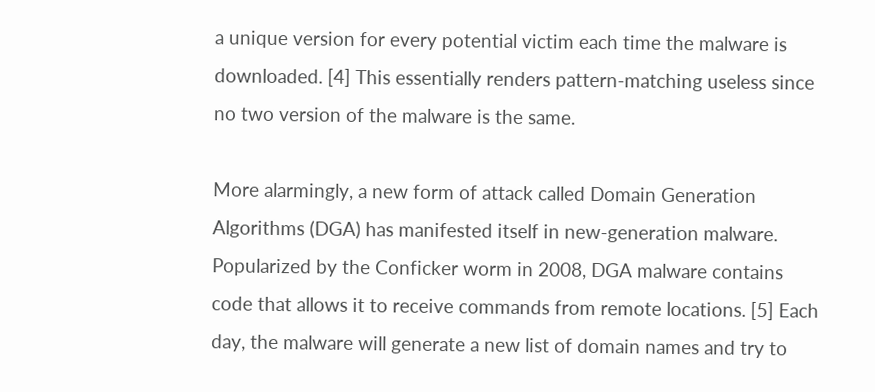a unique version for every potential victim each time the malware is downloaded. [4] This essentially renders pattern-matching useless since no two version of the malware is the same.

More alarmingly, a new form of attack called Domain Generation Algorithms (DGA) has manifested itself in new-generation malware. Popularized by the Conficker worm in 2008, DGA malware contains code that allows it to receive commands from remote locations. [5] Each day, the malware will generate a new list of domain names and try to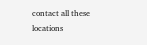contact all these locations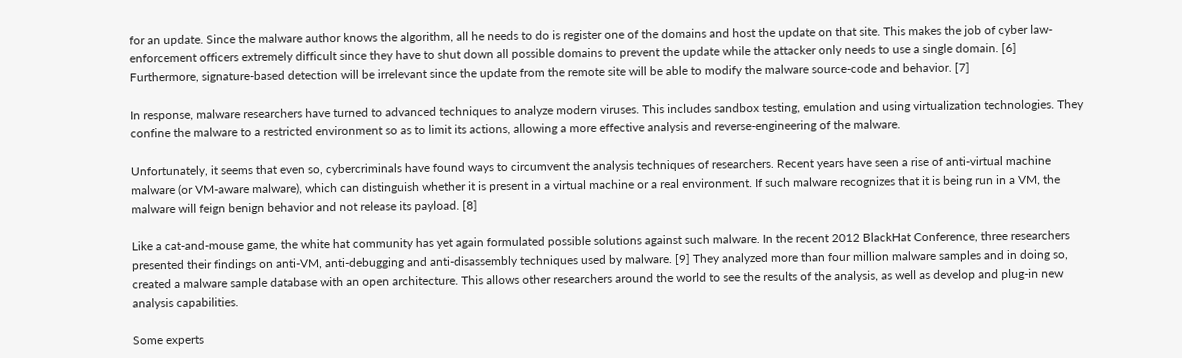for an update. Since the malware author knows the algorithm, all he needs to do is register one of the domains and host the update on that site. This makes the job of cyber law-enforcement officers extremely difficult since they have to shut down all possible domains to prevent the update while the attacker only needs to use a single domain. [6] Furthermore, signature-based detection will be irrelevant since the update from the remote site will be able to modify the malware source-code and behavior. [7]

In response, malware researchers have turned to advanced techniques to analyze modern viruses. This includes sandbox testing, emulation and using virtualization technologies. They confine the malware to a restricted environment so as to limit its actions, allowing a more effective analysis and reverse-engineering of the malware.

Unfortunately, it seems that even so, cybercriminals have found ways to circumvent the analysis techniques of researchers. Recent years have seen a rise of anti-virtual machine malware (or VM-aware malware), which can distinguish whether it is present in a virtual machine or a real environment. If such malware recognizes that it is being run in a VM, the malware will feign benign behavior and not release its payload. [8]

Like a cat-and-mouse game, the white hat community has yet again formulated possible solutions against such malware. In the recent 2012 BlackHat Conference, three researchers presented their findings on anti-VM, anti-debugging and anti-disassembly techniques used by malware. [9] They analyzed more than four million malware samples and in doing so, created a malware sample database with an open architecture. This allows other researchers around the world to see the results of the analysis, as well as develop and plug-in new analysis capabilities.

Some experts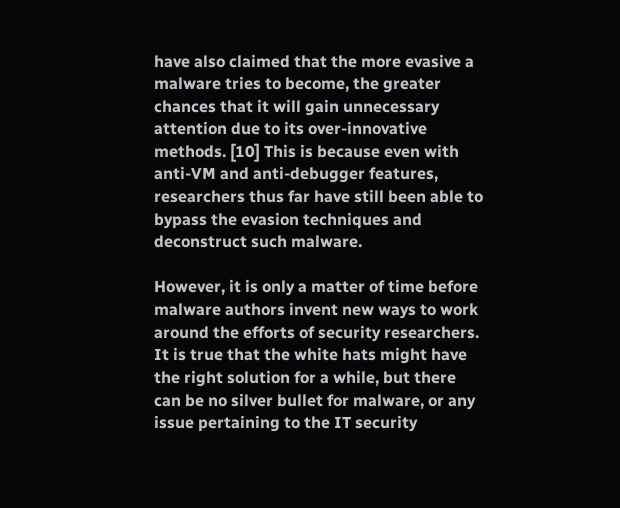have also claimed that the more evasive a malware tries to become, the greater chances that it will gain unnecessary attention due to its over-innovative methods. [10] This is because even with anti-VM and anti-debugger features, researchers thus far have still been able to bypass the evasion techniques and deconstruct such malware.

However, it is only a matter of time before malware authors invent new ways to work around the efforts of security researchers. It is true that the white hats might have the right solution for a while, but there can be no silver bullet for malware, or any issue pertaining to the IT security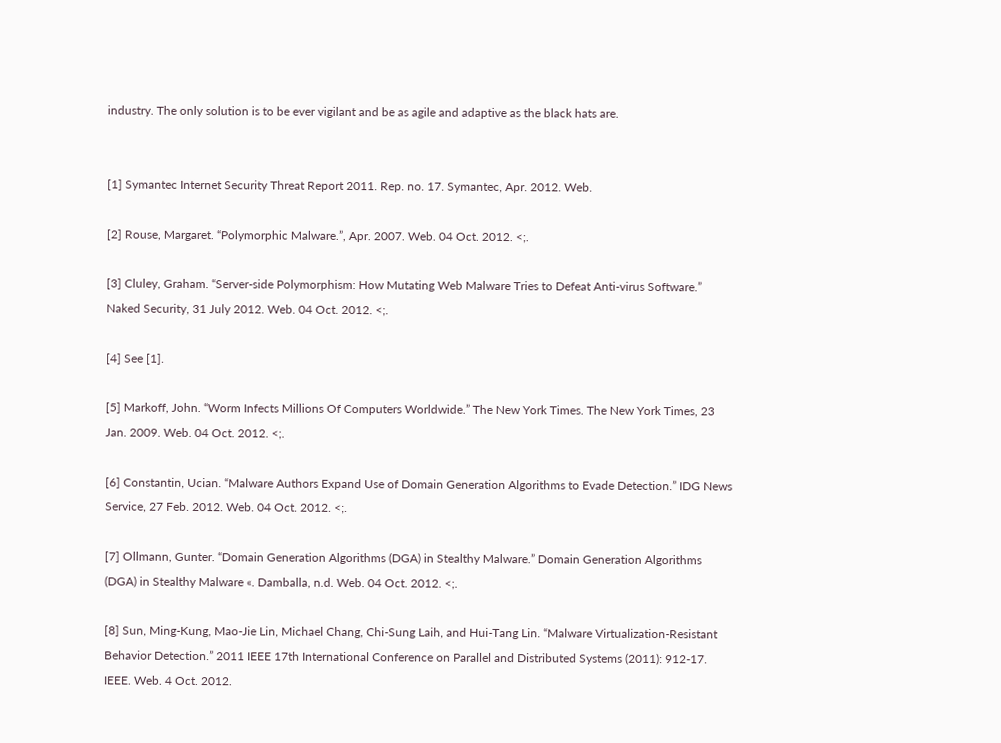industry. The only solution is to be ever vigilant and be as agile and adaptive as the black hats are.


[1] Symantec Internet Security Threat Report 2011. Rep. no. 17. Symantec, Apr. 2012. Web.

[2] Rouse, Margaret. “Polymorphic Malware.”, Apr. 2007. Web. 04 Oct. 2012. <;.

[3] Cluley, Graham. “Server-side Polymorphism: How Mutating Web Malware Tries to Defeat Anti-virus Software.” Naked Security, 31 July 2012. Web. 04 Oct. 2012. <;.

[4] See [1].

[5] Markoff, John. “Worm Infects Millions Of Computers Worldwide.” The New York Times. The New York Times, 23 Jan. 2009. Web. 04 Oct. 2012. <;.

[6] Constantin, Ucian. “Malware Authors Expand Use of Domain Generation Algorithms to Evade Detection.” IDG News Service, 27 Feb. 2012. Web. 04 Oct. 2012. <;.

[7] Ollmann, Gunter. “Domain Generation Algorithms (DGA) in Stealthy Malware.” Domain Generation Algorithms (DGA) in Stealthy Malware «. Damballa, n.d. Web. 04 Oct. 2012. <;.

[8] Sun, Ming-Kung, Mao-Jie Lin, Michael Chang, Chi-Sung Laih, and Hui-Tang Lin. “Malware Virtualization-Resistant Behavior Detection.” 2011 IEEE 17th International Conference on Parallel and Distributed Systems (2011): 912-17. IEEE. Web. 4 Oct. 2012.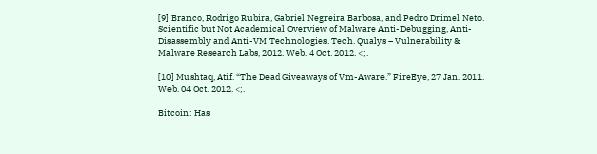[9] Branco, Rodrigo Rubira, Gabriel Negreira Barbosa, and Pedro Drimel Neto. Scientific but Not Academical Overview of Malware Anti-Debugging, Anti-Disassembly and Anti-VM Technologies. Tech. Qualys – Vulnerability & Malware Research Labs, 2012. Web. 4 Oct. 2012. <;.

[10] Mushtaq, Atif. “The Dead Giveaways of Vm-Aware.” FireEye, 27 Jan. 2011. Web. 04 Oct. 2012. <;.

Bitcoin: Has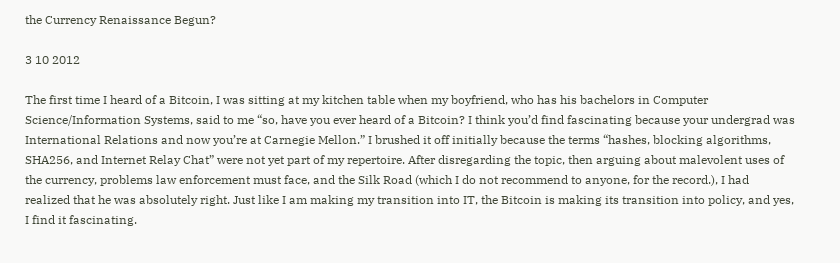the Currency Renaissance Begun?

3 10 2012

The first time I heard of a Bitcoin, I was sitting at my kitchen table when my boyfriend, who has his bachelors in Computer Science/Information Systems, said to me “so, have you ever heard of a Bitcoin? I think you’d find fascinating because your undergrad was International Relations and now you’re at Carnegie Mellon.” I brushed it off initially because the terms “hashes, blocking algorithms, SHA256, and Internet Relay Chat” were not yet part of my repertoire. After disregarding the topic, then arguing about malevolent uses of the currency, problems law enforcement must face, and the Silk Road (which I do not recommend to anyone, for the record.), I had realized that he was absolutely right. Just like I am making my transition into IT, the Bitcoin is making its transition into policy, and yes, I find it fascinating.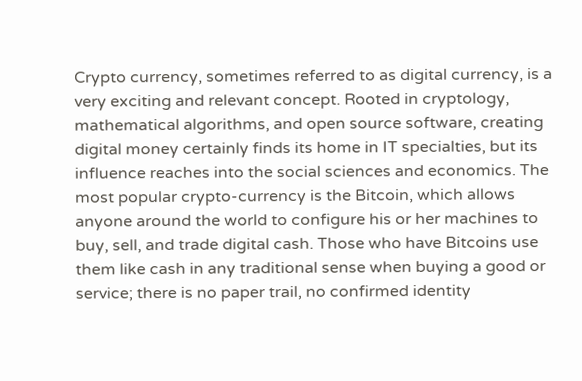Crypto currency, sometimes referred to as digital currency, is a very exciting and relevant concept. Rooted in cryptology, mathematical algorithms, and open source software, creating digital money certainly finds its home in IT specialties, but its influence reaches into the social sciences and economics. The most popular crypto-currency is the Bitcoin, which allows anyone around the world to configure his or her machines to buy, sell, and trade digital cash. Those who have Bitcoins use them like cash in any traditional sense when buying a good or service; there is no paper trail, no confirmed identity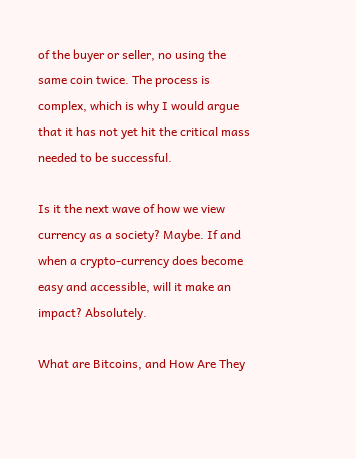of the buyer or seller, no using the same coin twice. The process is complex, which is why I would argue that it has not yet hit the critical mass needed to be successful.

Is it the next wave of how we view currency as a society? Maybe. If and when a crypto-currency does become easy and accessible, will it make an impact? Absolutely.

What are Bitcoins, and How Are They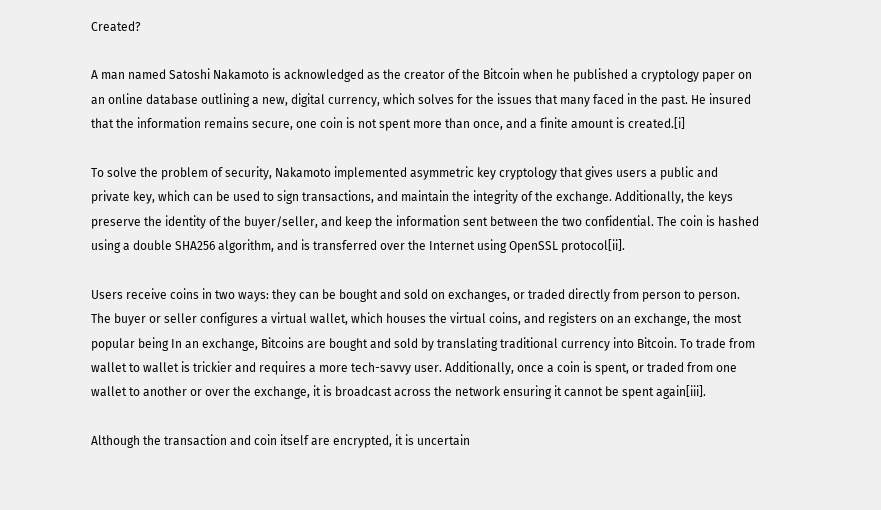Created?

A man named Satoshi Nakamoto is acknowledged as the creator of the Bitcoin when he published a cryptology paper on an online database outlining a new, digital currency, which solves for the issues that many faced in the past. He insured that the information remains secure, one coin is not spent more than once, and a finite amount is created.[i]

To solve the problem of security, Nakamoto implemented asymmetric key cryptology that gives users a public and private key, which can be used to sign transactions, and maintain the integrity of the exchange. Additionally, the keys preserve the identity of the buyer/seller, and keep the information sent between the two confidential. The coin is hashed using a double SHA256 algorithm, and is transferred over the Internet using OpenSSL protocol[ii].

Users receive coins in two ways: they can be bought and sold on exchanges, or traded directly from person to person. The buyer or seller configures a virtual wallet, which houses the virtual coins, and registers on an exchange, the most popular being In an exchange, Bitcoins are bought and sold by translating traditional currency into Bitcoin. To trade from wallet to wallet is trickier and requires a more tech-savvy user. Additionally, once a coin is spent, or traded from one wallet to another or over the exchange, it is broadcast across the network ensuring it cannot be spent again[iii].

Although the transaction and coin itself are encrypted, it is uncertain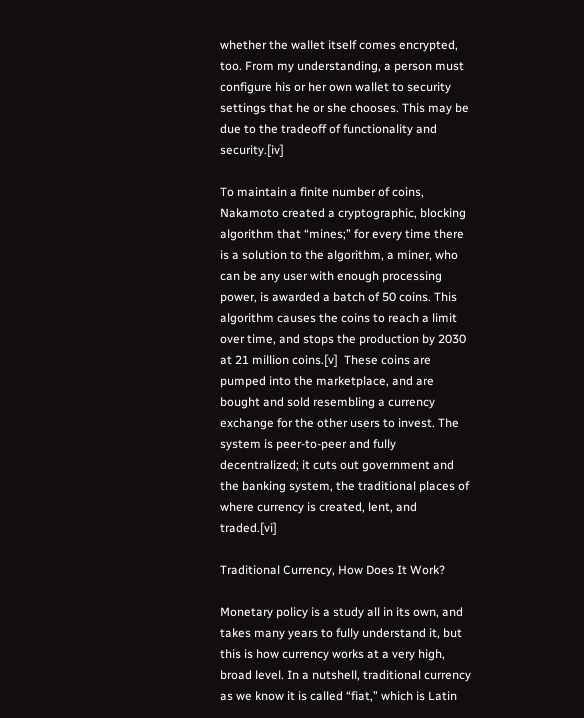whether the wallet itself comes encrypted, too. From my understanding, a person must configure his or her own wallet to security settings that he or she chooses. This may be due to the tradeoff of functionality and security.[iv]

To maintain a finite number of coins, Nakamoto created a cryptographic, blocking algorithm that “mines;” for every time there is a solution to the algorithm, a miner, who can be any user with enough processing power, is awarded a batch of 50 coins. This algorithm causes the coins to reach a limit over time, and stops the production by 2030 at 21 million coins.[v]  These coins are pumped into the marketplace, and are bought and sold resembling a currency exchange for the other users to invest. The system is peer-to-peer and fully decentralized; it cuts out government and the banking system, the traditional places of where currency is created, lent, and traded.[vi]

Traditional Currency, How Does It Work?

Monetary policy is a study all in its own, and takes many years to fully understand it, but this is how currency works at a very high, broad level. In a nutshell, traditional currency as we know it is called “fiat,” which is Latin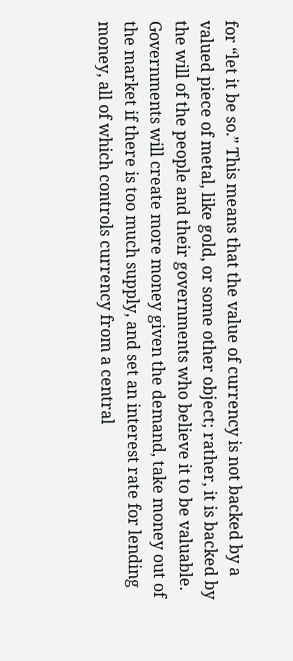for “let it be so.” This means that the value of currency is not backed by a valued piece of metal, like gold, or some other object; rather, it is backed by the will of the people and their governments who believe it to be valuable. Governments will create more money given the demand, take money out of the market if there is too much supply, and set an interest rate for lending money, all of which controls currency from a central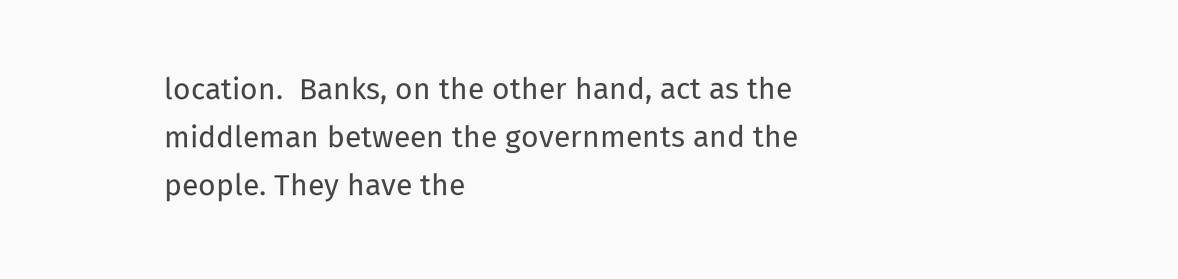location.  Banks, on the other hand, act as the middleman between the governments and the people. They have the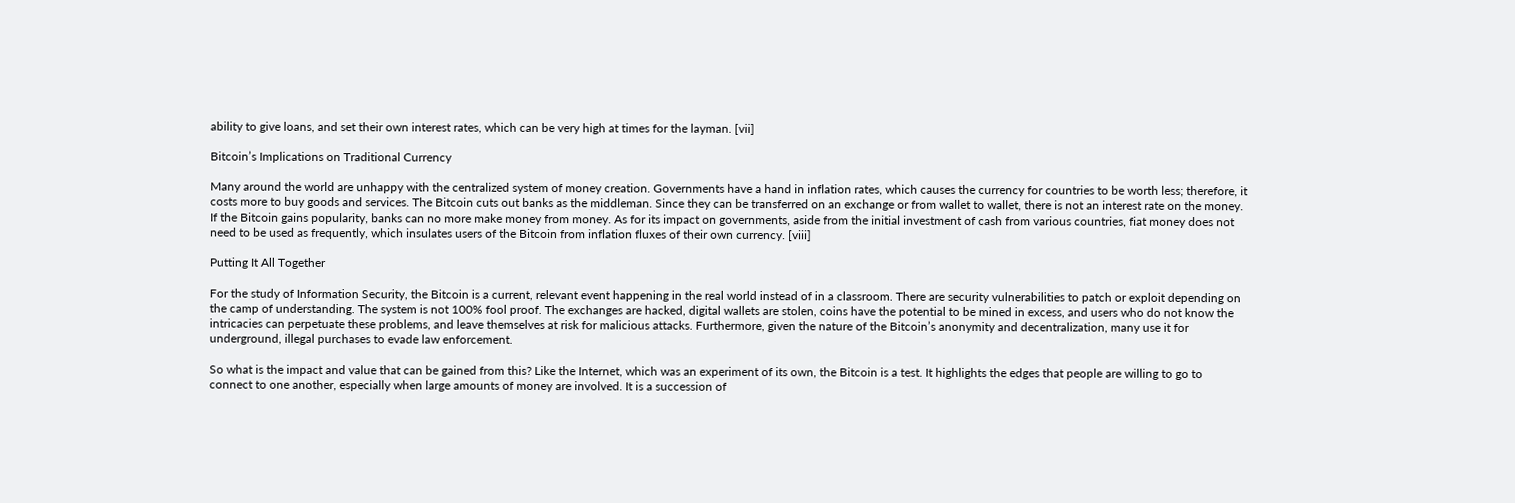ability to give loans, and set their own interest rates, which can be very high at times for the layman. [vii]

Bitcoin’s Implications on Traditional Currency

Many around the world are unhappy with the centralized system of money creation. Governments have a hand in inflation rates, which causes the currency for countries to be worth less; therefore, it costs more to buy goods and services. The Bitcoin cuts out banks as the middleman. Since they can be transferred on an exchange or from wallet to wallet, there is not an interest rate on the money. If the Bitcoin gains popularity, banks can no more make money from money. As for its impact on governments, aside from the initial investment of cash from various countries, fiat money does not need to be used as frequently, which insulates users of the Bitcoin from inflation fluxes of their own currency. [viii]

Putting It All Together

For the study of Information Security, the Bitcoin is a current, relevant event happening in the real world instead of in a classroom. There are security vulnerabilities to patch or exploit depending on the camp of understanding. The system is not 100% fool proof. The exchanges are hacked, digital wallets are stolen, coins have the potential to be mined in excess, and users who do not know the intricacies can perpetuate these problems, and leave themselves at risk for malicious attacks. Furthermore, given the nature of the Bitcoin’s anonymity and decentralization, many use it for underground, illegal purchases to evade law enforcement.

So what is the impact and value that can be gained from this? Like the Internet, which was an experiment of its own, the Bitcoin is a test. It highlights the edges that people are willing to go to connect to one another, especially when large amounts of money are involved. It is a succession of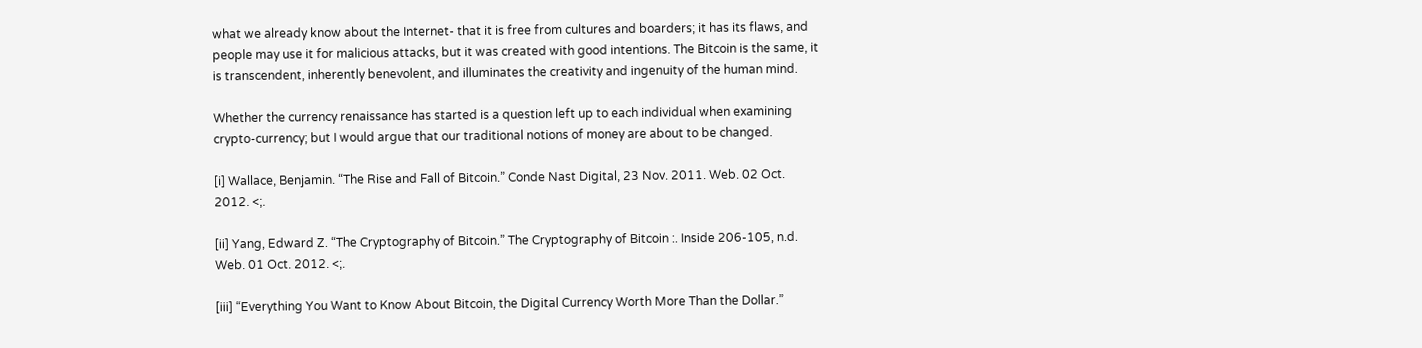what we already know about the Internet- that it is free from cultures and boarders; it has its flaws, and people may use it for malicious attacks, but it was created with good intentions. The Bitcoin is the same, it is transcendent, inherently benevolent, and illuminates the creativity and ingenuity of the human mind.

Whether the currency renaissance has started is a question left up to each individual when examining crypto-currency; but I would argue that our traditional notions of money are about to be changed.

[i] Wallace, Benjamin. “The Rise and Fall of Bitcoin.” Conde Nast Digital, 23 Nov. 2011. Web. 02 Oct. 2012. <;.

[ii] Yang, Edward Z. “The Cryptography of Bitcoin.” The Cryptography of Bitcoin :. Inside 206-105, n.d. Web. 01 Oct. 2012. <;.

[iii] “Everything You Want to Know About Bitcoin, the Digital Currency Worth More Than the Dollar.”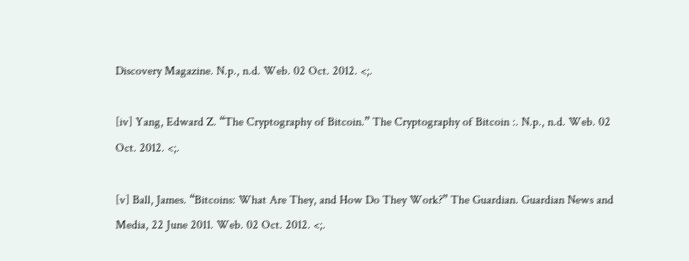Discovery Magazine. N.p., n.d. Web. 02 Oct. 2012. <;.

[iv] Yang, Edward Z. “The Cryptography of Bitcoin.” The Cryptography of Bitcoin :. N.p., n.d. Web. 02 Oct. 2012. <;.

[v] Ball, James. “Bitcoins: What Are They, and How Do They Work?” The Guardian. Guardian News and Media, 22 June 2011. Web. 02 Oct. 2012. <;.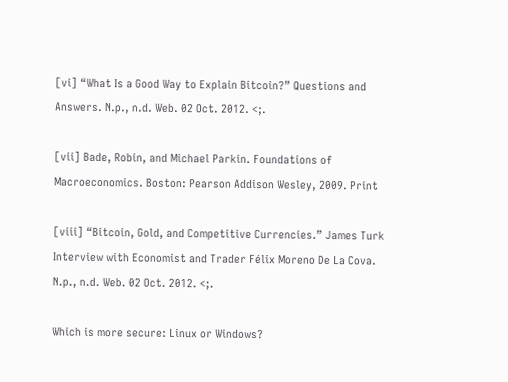[vi] “What Is a Good Way to Explain Bitcoin?” Questions and Answers. N.p., n.d. Web. 02 Oct. 2012. <;.

[vii] Bade, Robin, and Michael Parkin. Foundations of Macroeconomics. Boston: Pearson Addison Wesley, 2009. Print

[viii] “Bitcoin, Gold, and Competitive Currencies.” James Turk Interview with Economist and Trader Félix Moreno De La Cova. N.p., n.d. Web. 02 Oct. 2012. <;.

Which is more secure: Linux or Windows?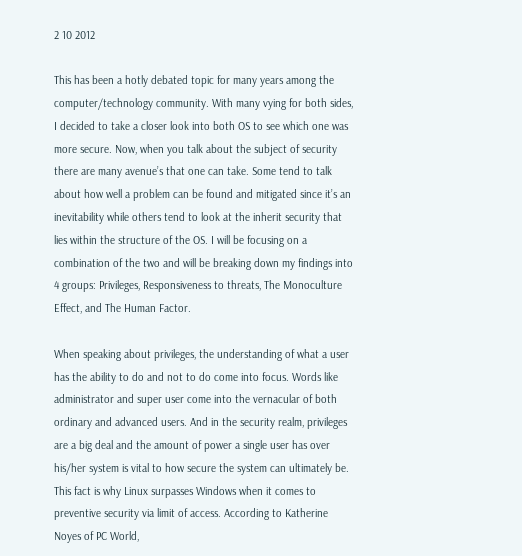2 10 2012

This has been a hotly debated topic for many years among the computer/technology community. With many vying for both sides, I decided to take a closer look into both OS to see which one was more secure. Now, when you talk about the subject of security there are many avenue’s that one can take. Some tend to talk about how well a problem can be found and mitigated since it’s an inevitability while others tend to look at the inherit security that lies within the structure of the OS. I will be focusing on a combination of the two and will be breaking down my findings into 4 groups: Privileges, Responsiveness to threats, The Monoculture Effect, and The Human Factor.

When speaking about privileges, the understanding of what a user has the ability to do and not to do come into focus. Words like administrator and super user come into the vernacular of both ordinary and advanced users. And in the security realm, privileges are a big deal and the amount of power a single user has over his/her system is vital to how secure the system can ultimately be. This fact is why Linux surpasses Windows when it comes to preventive security via limit of access. According to Katherine Noyes of PC World,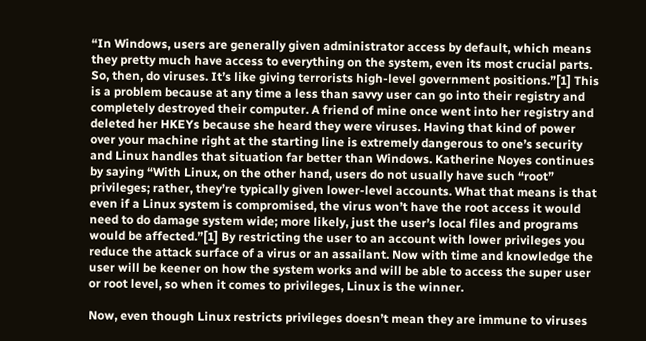“In Windows, users are generally given administrator access by default, which means they pretty much have access to everything on the system, even its most crucial parts. So, then, do viruses. It’s like giving terrorists high-level government positions.”[1] This is a problem because at any time a less than savvy user can go into their registry and completely destroyed their computer. A friend of mine once went into her registry and deleted her HKEYs because she heard they were viruses. Having that kind of power over your machine right at the starting line is extremely dangerous to one’s security and Linux handles that situation far better than Windows. Katherine Noyes continues by saying “With Linux, on the other hand, users do not usually have such “root” privileges; rather, they’re typically given lower-level accounts. What that means is that even if a Linux system is compromised, the virus won’t have the root access it would need to do damage system wide; more likely, just the user’s local files and programs would be affected.”[1] By restricting the user to an account with lower privileges you reduce the attack surface of a virus or an assailant. Now with time and knowledge the user will be keener on how the system works and will be able to access the super user or root level, so when it comes to privileges, Linux is the winner.

Now, even though Linux restricts privileges doesn’t mean they are immune to viruses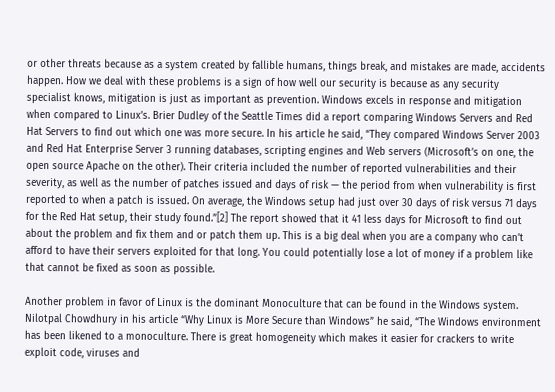or other threats because as a system created by fallible humans, things break, and mistakes are made, accidents happen. How we deal with these problems is a sign of how well our security is because as any security specialist knows, mitigation is just as important as prevention. Windows excels in response and mitigation when compared to Linux’s. Brier Dudley of the Seattle Times did a report comparing Windows Servers and Red Hat Servers to find out which one was more secure. In his article he said, “They compared Windows Server 2003 and Red Hat Enterprise Server 3 running databases, scripting engines and Web servers (Microsoft’s on one, the open source Apache on the other). Their criteria included the number of reported vulnerabilities and their severity, as well as the number of patches issued and days of risk — the period from when vulnerability is first reported to when a patch is issued. On average, the Windows setup had just over 30 days of risk versus 71 days for the Red Hat setup, their study found.”[2] The report showed that it 41 less days for Microsoft to find out about the problem and fix them and or patch them up. This is a big deal when you are a company who can’t afford to have their servers exploited for that long. You could potentially lose a lot of money if a problem like that cannot be fixed as soon as possible.

Another problem in favor of Linux is the dominant Monoculture that can be found in the Windows system. Nilotpal Chowdhury in his article “Why Linux is More Secure than Windows” he said, “The Windows environment has been likened to a monoculture. There is great homogeneity which makes it easier for crackers to write exploit code, viruses and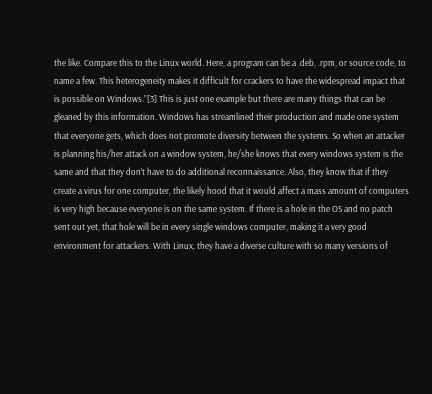the like. Compare this to the Linux world. Here, a program can be a .deb, .rpm, or source code, to name a few. This heterogeneity makes it difficult for crackers to have the widespread impact that is possible on Windows.”[3] This is just one example but there are many things that can be gleaned by this information. Windows has streamlined their production and made one system that everyone gets, which does not promote diversity between the systems. So when an attacker is planning his/her attack on a window system, he/she knows that every windows system is the same and that they don’t have to do additional reconnaissance. Also, they know that if they create a virus for one computer, the likely hood that it would affect a mass amount of computers is very high because everyone is on the same system. If there is a hole in the OS and no patch sent out yet, that hole will be in every single windows computer, making it a very good environment for attackers. With Linux, they have a diverse culture with so many versions of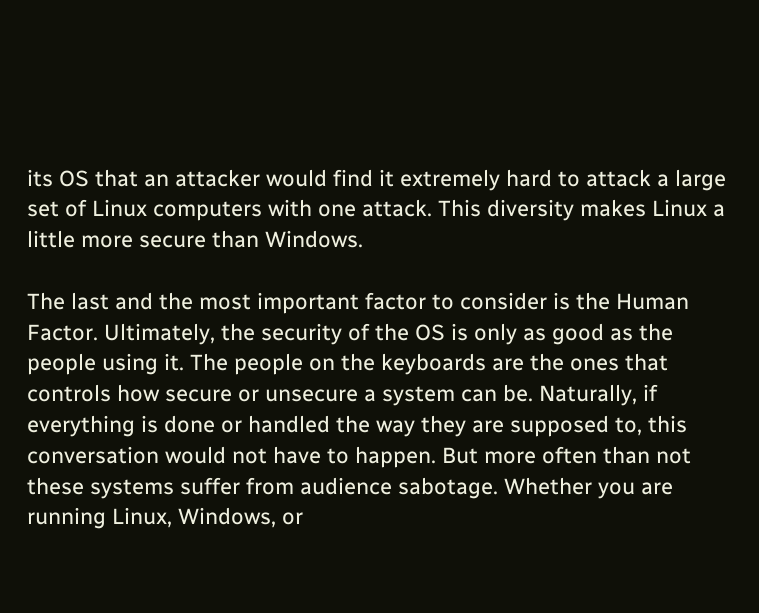its OS that an attacker would find it extremely hard to attack a large set of Linux computers with one attack. This diversity makes Linux a little more secure than Windows.

The last and the most important factor to consider is the Human Factor. Ultimately, the security of the OS is only as good as the people using it. The people on the keyboards are the ones that controls how secure or unsecure a system can be. Naturally, if everything is done or handled the way they are supposed to, this conversation would not have to happen. But more often than not these systems suffer from audience sabotage. Whether you are running Linux, Windows, or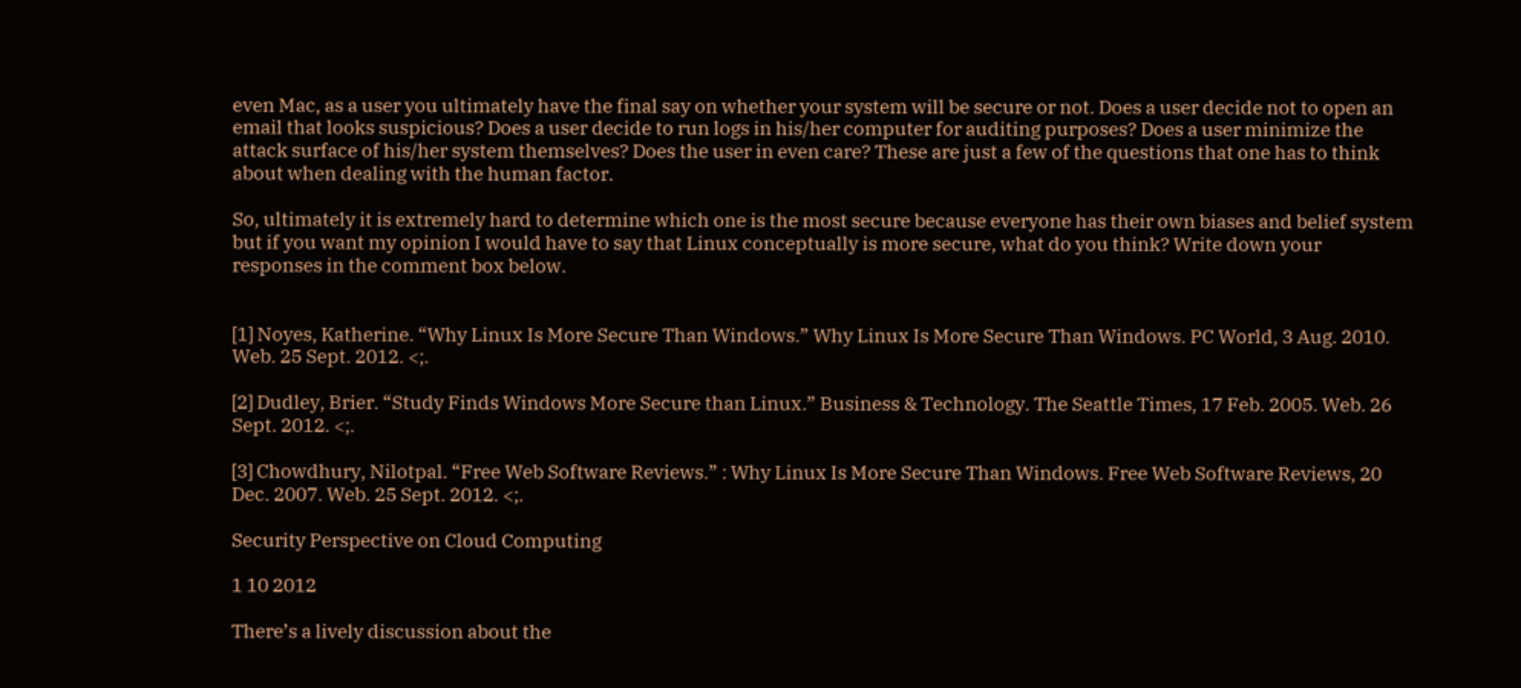even Mac, as a user you ultimately have the final say on whether your system will be secure or not. Does a user decide not to open an email that looks suspicious? Does a user decide to run logs in his/her computer for auditing purposes? Does a user minimize the attack surface of his/her system themselves? Does the user in even care? These are just a few of the questions that one has to think about when dealing with the human factor.

So, ultimately it is extremely hard to determine which one is the most secure because everyone has their own biases and belief system but if you want my opinion I would have to say that Linux conceptually is more secure, what do you think? Write down your responses in the comment box below.


[1] Noyes, Katherine. “Why Linux Is More Secure Than Windows.” Why Linux Is More Secure Than Windows. PC World, 3 Aug. 2010. Web. 25 Sept. 2012. <;.

[2] Dudley, Brier. “Study Finds Windows More Secure than Linux.” Business & Technology. The Seattle Times, 17 Feb. 2005. Web. 26 Sept. 2012. <;.

[3] Chowdhury, Nilotpal. “Free Web Software Reviews.” : Why Linux Is More Secure Than Windows. Free Web Software Reviews, 20 Dec. 2007. Web. 25 Sept. 2012. <;.

Security Perspective on Cloud Computing

1 10 2012

There’s a lively discussion about the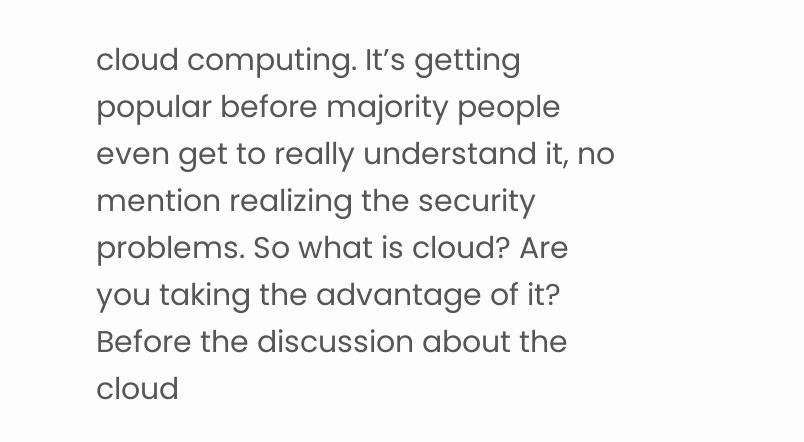cloud computing. It’s getting popular before majority people even get to really understand it, no mention realizing the security problems. So what is cloud? Are you taking the advantage of it? Before the discussion about the cloud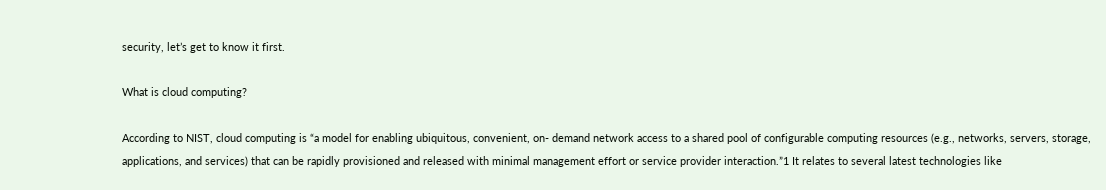security, let’s get to know it first.

What is cloud computing?

According to NIST, cloud computing is “a model for enabling ubiquitous, convenient, on- demand network access to a shared pool of configurable computing resources (e.g., networks, servers, storage, applications, and services) that can be rapidly provisioned and released with minimal management effort or service provider interaction.”1 It relates to several latest technologies like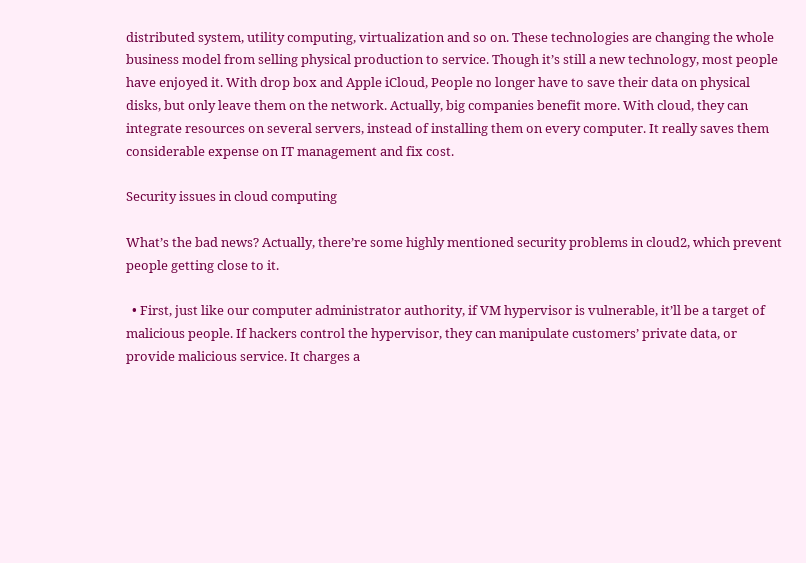distributed system, utility computing, virtualization and so on. These technologies are changing the whole business model from selling physical production to service. Though it’s still a new technology, most people have enjoyed it. With drop box and Apple iCloud, People no longer have to save their data on physical disks, but only leave them on the network. Actually, big companies benefit more. With cloud, they can integrate resources on several servers, instead of installing them on every computer. It really saves them considerable expense on IT management and fix cost.

Security issues in cloud computing

What’s the bad news? Actually, there’re some highly mentioned security problems in cloud2, which prevent people getting close to it.

  • First, just like our computer administrator authority, if VM hypervisor is vulnerable, it’ll be a target of malicious people. If hackers control the hypervisor, they can manipulate customers’ private data, or provide malicious service. It charges a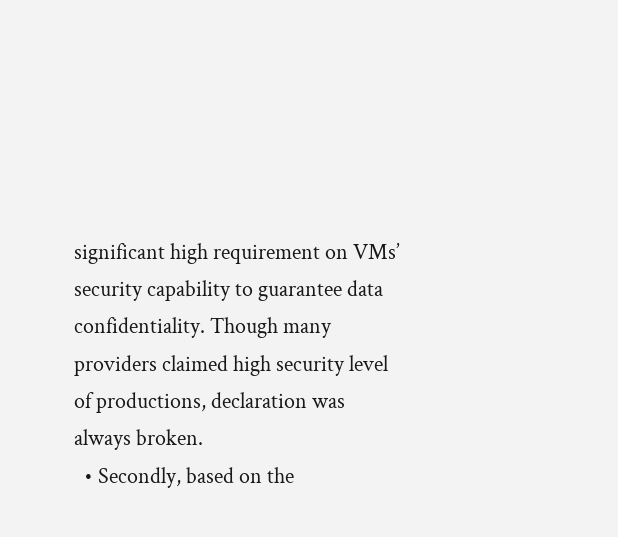significant high requirement on VMs’ security capability to guarantee data confidentiality. Though many providers claimed high security level of productions, declaration was always broken.
  • Secondly, based on the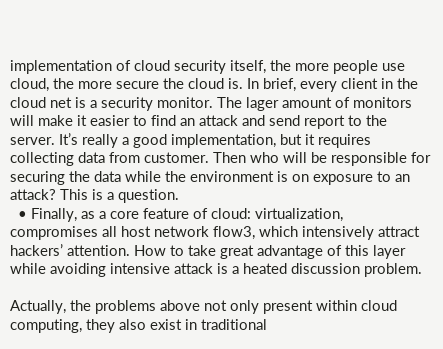implementation of cloud security itself, the more people use cloud, the more secure the cloud is. In brief, every client in the cloud net is a security monitor. The lager amount of monitors will make it easier to find an attack and send report to the server. It’s really a good implementation, but it requires collecting data from customer. Then who will be responsible for securing the data while the environment is on exposure to an attack? This is a question.
  • Finally, as a core feature of cloud: virtualization, compromises all host network flow3, which intensively attract hackers’ attention. How to take great advantage of this layer while avoiding intensive attack is a heated discussion problem.

Actually, the problems above not only present within cloud computing, they also exist in traditional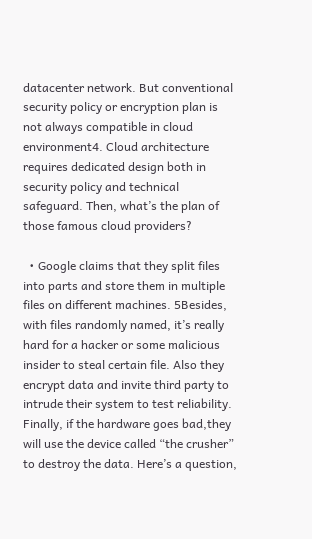datacenter network. But conventional security policy or encryption plan is not always compatible in cloud environment4. Cloud architecture requires dedicated design both in security policy and technical safeguard. Then, what’s the plan of those famous cloud providers?

  • Google claims that they split files into parts and store them in multiple files on different machines. 5Besides, with files randomly named, it’s really hard for a hacker or some malicious insider to steal certain file. Also they encrypt data and invite third party to intrude their system to test reliability. Finally, if the hardware goes bad,they will use the device called “the crusher” to destroy the data. Here’s a question,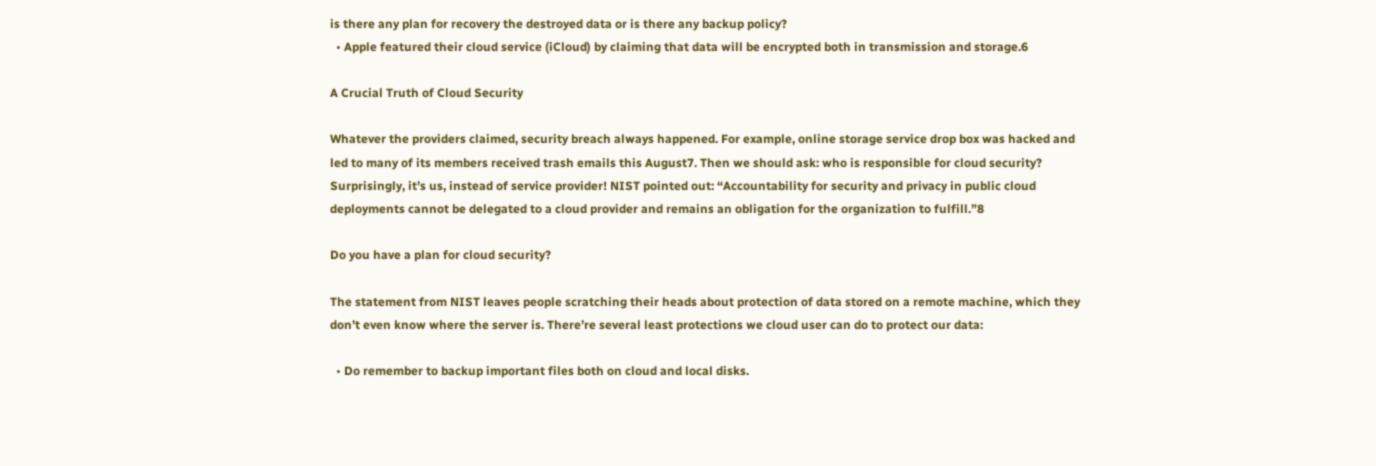is there any plan for recovery the destroyed data or is there any backup policy?
  • Apple featured their cloud service (iCloud) by claiming that data will be encrypted both in transmission and storage.6

A Crucial Truth of Cloud Security

Whatever the providers claimed, security breach always happened. For example, online storage service drop box was hacked and led to many of its members received trash emails this August7. Then we should ask: who is responsible for cloud security? Surprisingly, it’s us, instead of service provider! NIST pointed out: “Accountability for security and privacy in public cloud deployments cannot be delegated to a cloud provider and remains an obligation for the organization to fulfill.”8

Do you have a plan for cloud security?

The statement from NIST leaves people scratching their heads about protection of data stored on a remote machine, which they don’t even know where the server is. There’re several least protections we cloud user can do to protect our data:

  • Do remember to backup important files both on cloud and local disks.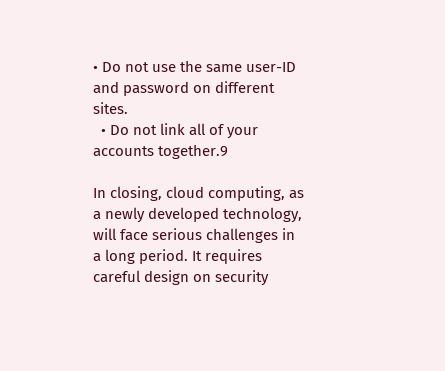• Do not use the same user-ID and password on different sites.
  • Do not link all of your accounts together.9

In closing, cloud computing, as a newly developed technology, will face serious challenges in a long period. It requires careful design on security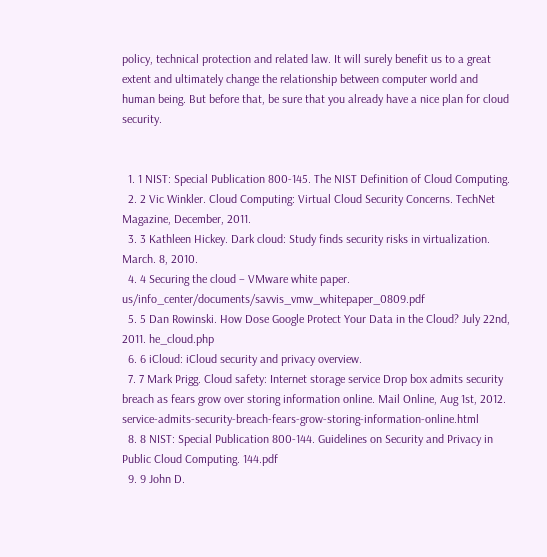policy, technical protection and related law. It will surely benefit us to a great extent and ultimately change the relationship between computer world and human being. But before that, be sure that you already have a nice plan for cloud security.


  1. 1 NIST: Special Publication 800-145. The NIST Definition of Cloud Computing.
  2. 2 Vic Winkler. Cloud Computing: Virtual Cloud Security Concerns. TechNet Magazine, December, 2011.
  3. 3 Kathleen Hickey. Dark cloud: Study finds security risks in virtualization. March. 8, 2010.
  4. 4 Securing the cloud – VMware white paper. us/info_center/documents/savvis_vmw_whitepaper_0809.pdf
  5. 5 Dan Rowinski. How Dose Google Protect Your Data in the Cloud? July 22nd, 2011. he_cloud.php
  6. 6 iCloud: iCloud security and privacy overview.
  7. 7 Mark Prigg. Cloud safety: Internet storage service Drop box admits security breach as fears grow over storing information online. Mail Online, Aug 1st, 2012. service-admits-security-breach-fears-grow-storing-information-online.html
  8. 8 NIST: Special Publication 800-144. Guidelines on Security and Privacy in Public Cloud Computing. 144.pdf
  9. 9 John D.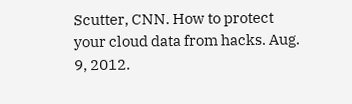Scutter, CNN. How to protect your cloud data from hacks. Aug. 9, 2012.